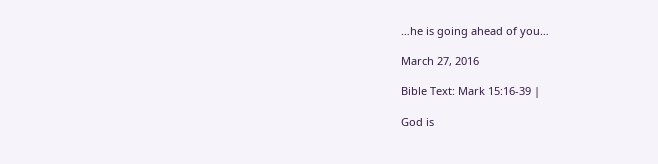…he is going ahead of you…

March 27, 2016

Bible Text: Mark 15:16-39 |

God is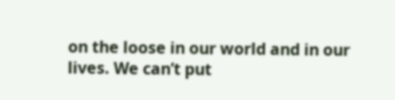on the loose in our world and in our lives. We can’t put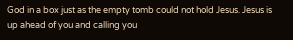God in a box just as the empty tomb could not hold Jesus. Jesus is up ahead of you and calling you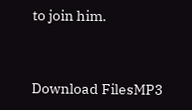to join him.


Download FilesMP3